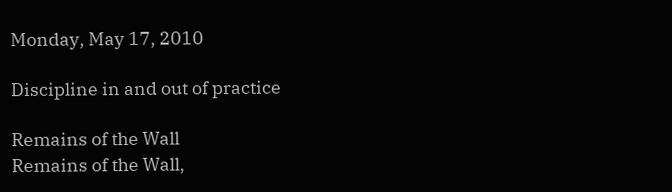Monday, May 17, 2010

Discipline in and out of practice

Remains of the Wall
Remains of the Wall,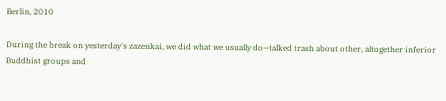Berlin, 2010

During the break on yesterday's zazenkai, we did what we usually do—talked trash about other, altogether inferior Buddhist groups and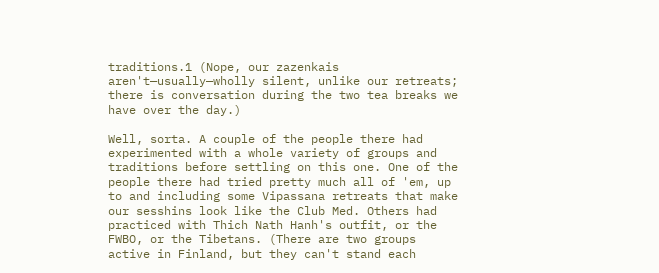traditions.1 (Nope, our zazenkais aren't—usually—wholly silent, unlike our retreats; there is conversation during the two tea breaks we have over the day.)

Well, sorta. A couple of the people there had experimented with a whole variety of groups and traditions before settling on this one. One of the people there had tried pretty much all of 'em, up to and including some Vipassana retreats that make our sesshins look like the Club Med. Others had practiced with Thich Nath Hanh's outfit, or the FWBO, or the Tibetans. (There are two groups active in Finland, but they can't stand each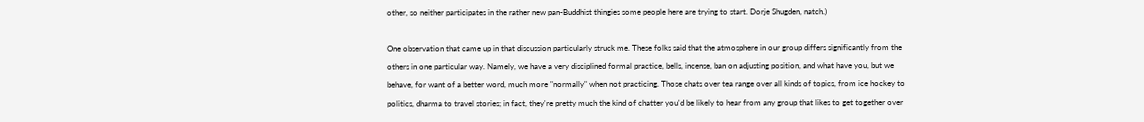other, so neither participates in the rather new pan-Buddhist thingies some people here are trying to start. Dorje Shugden, natch.)

One observation that came up in that discussion particularly struck me. These folks said that the atmosphere in our group differs significantly from the others in one particular way. Namely, we have a very disciplined formal practice, bells, incense, ban on adjusting position, and what have you, but we behave, for want of a better word, much more "normally" when not practicing. Those chats over tea range over all kinds of topics, from ice hockey to politics, dharma to travel stories; in fact, they're pretty much the kind of chatter you'd be likely to hear from any group that likes to get together over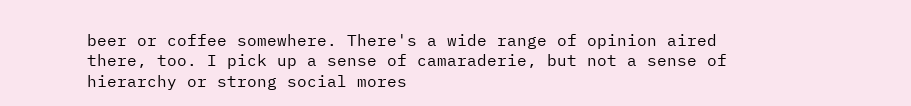beer or coffee somewhere. There's a wide range of opinion aired there, too. I pick up a sense of camaraderie, but not a sense of hierarchy or strong social mores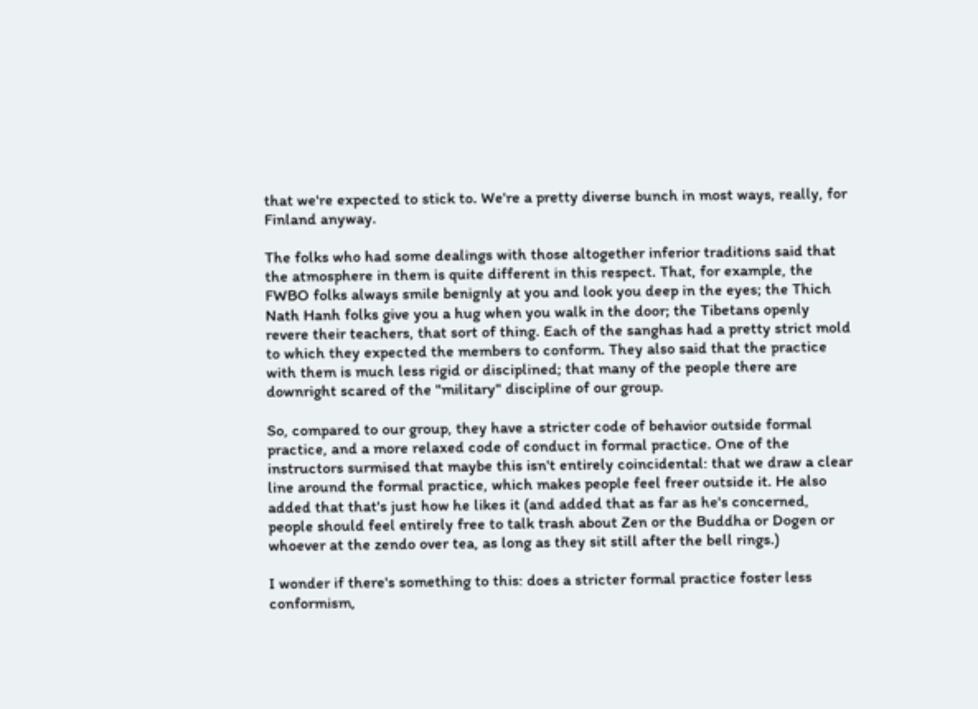that we're expected to stick to. We're a pretty diverse bunch in most ways, really, for Finland anyway.

The folks who had some dealings with those altogether inferior traditions said that the atmosphere in them is quite different in this respect. That, for example, the FWBO folks always smile benignly at you and look you deep in the eyes; the Thich Nath Hanh folks give you a hug when you walk in the door; the Tibetans openly revere their teachers, that sort of thing. Each of the sanghas had a pretty strict mold to which they expected the members to conform. They also said that the practice with them is much less rigid or disciplined; that many of the people there are downright scared of the "military" discipline of our group.

So, compared to our group, they have a stricter code of behavior outside formal practice, and a more relaxed code of conduct in formal practice. One of the instructors surmised that maybe this isn't entirely coincidental: that we draw a clear line around the formal practice, which makes people feel freer outside it. He also added that that's just how he likes it (and added that as far as he's concerned, people should feel entirely free to talk trash about Zen or the Buddha or Dogen or whoever at the zendo over tea, as long as they sit still after the bell rings.)

I wonder if there's something to this: does a stricter formal practice foster less conformism,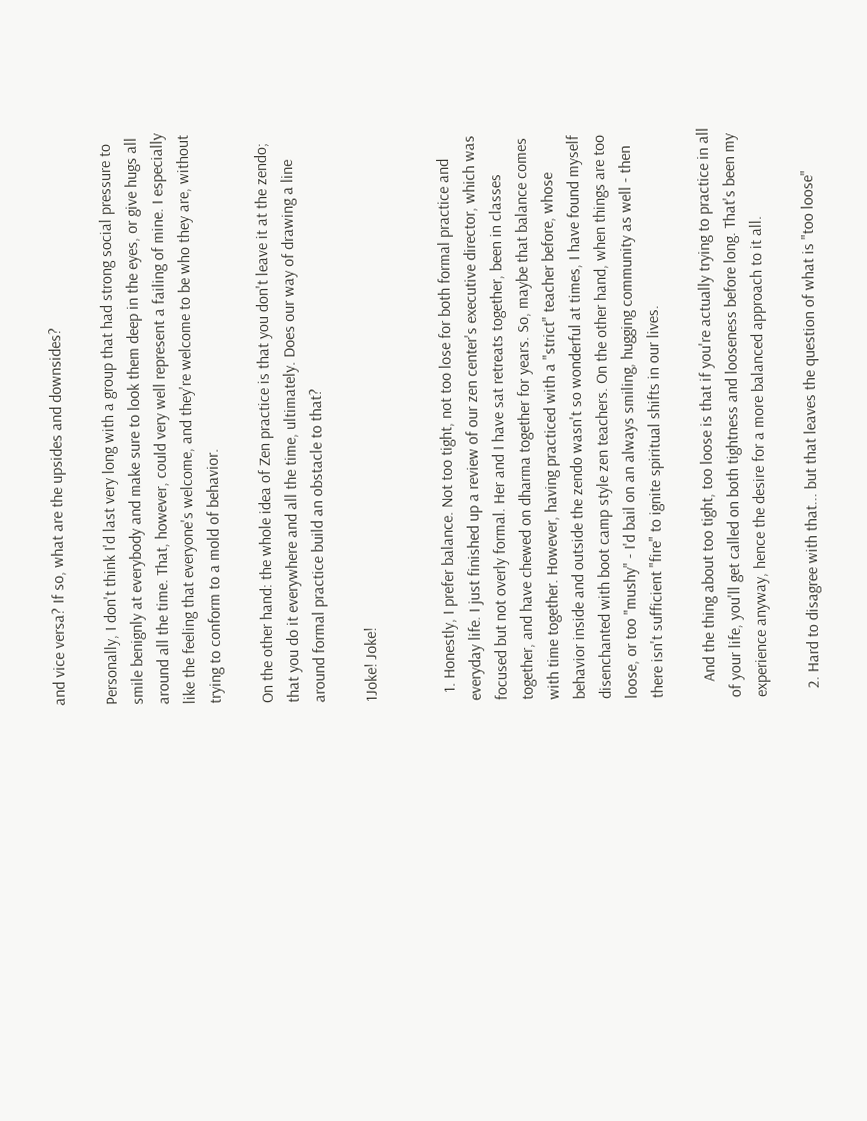and vice versa? If so, what are the upsides and downsides?

Personally, I don't think I'd last very long with a group that had strong social pressure to smile benignly at everybody and make sure to look them deep in the eyes, or give hugs all around all the time. That, however, could very well represent a failing of mine. I especially like the feeling that everyone's welcome, and they're welcome to be who they are, without trying to conform to a mold of behavior.

On the other hand: the whole idea of Zen practice is that you don't leave it at the zendo; that you do it everywhere and all the time, ultimately. Does our way of drawing a line around formal practice build an obstacle to that?

1Joke! Joke!


  1. Honestly, I prefer balance. Not too tight, not too lose for both formal practice and everyday life. I just finished up a review of our zen center's executive director, which was focused but not overly formal. Her and I have sat retreats together, been in classes together, and have chewed on dharma together for years. So, maybe that balance comes with time together. However, having practiced with a "strict" teacher before, whose behavior inside and outside the zendo wasn't so wonderful at times, I have found myself disenchanted with boot camp style zen teachers. On the other hand, when things are too loose, or too "mushy" - I'd bail on an always smiling, hugging community as well - then there isn't sufficient "fire" to ignite spiritual shifts in our lives.

    And the thing about too tight, too loose is that if you're actually trying to practice in all of your life, you'll get called on both tightness and looseness before long. That's been my experience anyway, hence the desire for a more balanced approach to it all.

  2. Hard to disagree with that... but that leaves the question of what is "too loose"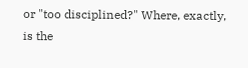or "too disciplined?" Where, exactly, is the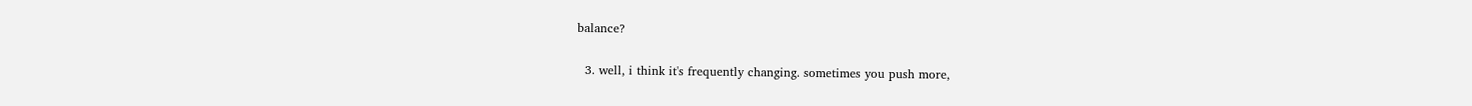balance?

  3. well, i think it's frequently changing. sometimes you push more,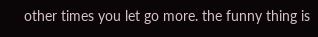other times you let go more. the funny thing is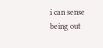i can sense being out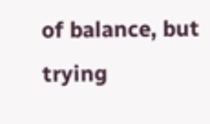of balance, but trying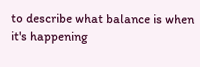to describe what balance is when it's happening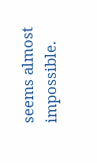seems almost impossible.